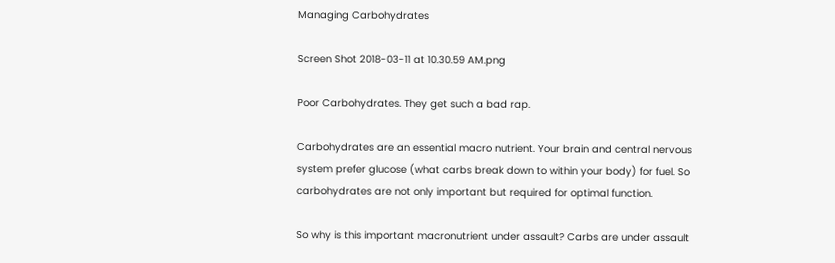Managing Carbohydrates

Screen Shot 2018-03-11 at 10.30.59 AM.png

Poor Carbohydrates. They get such a bad rap.

Carbohydrates are an essential macro nutrient. Your brain and central nervous system prefer glucose (what carbs break down to within your body) for fuel. So carbohydrates are not only important but required for optimal function.

So why is this important macronutrient under assault? Carbs are under assault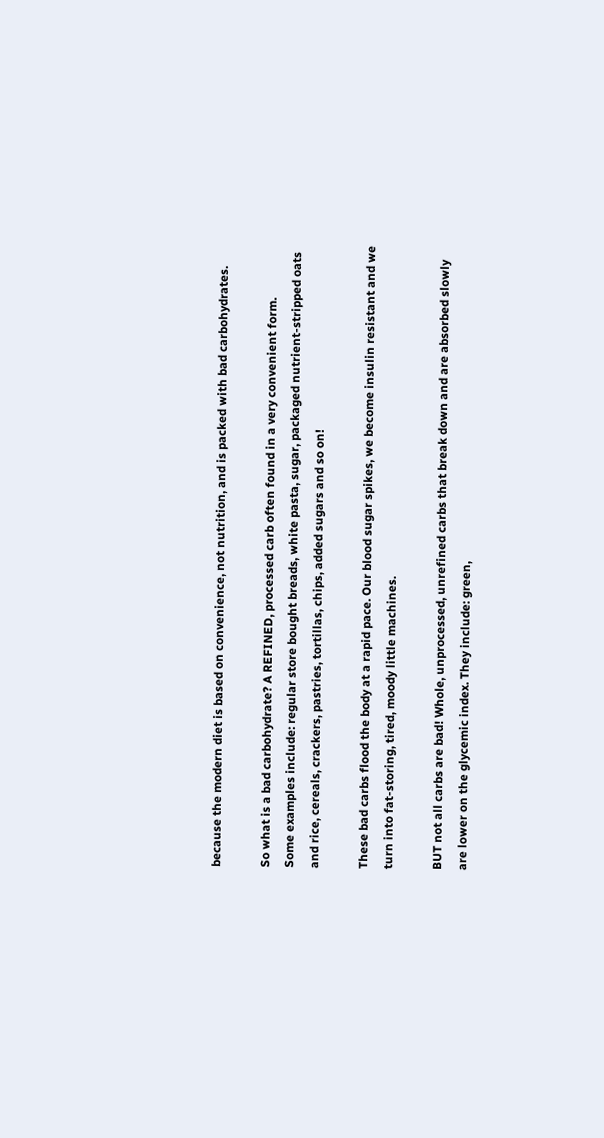because the modern diet is based on convenience, not nutrition, and is packed with bad carbohydrates.

So what is a bad carbohydrate? A REFINED, processed carb often found in a very convenient form.
Some examples include: regular store bought breads, white pasta, sugar, packaged nutrient-stripped oats and rice, cereals, crackers, pastries, tortillas, chips, added sugars and so on!

These bad carbs flood the body at a rapid pace. Our blood sugar spikes, we become insulin resistant and we turn into fat-storing, tired, moody little machines.

BUT not all carbs are bad! Whole, unprocessed, unrefined carbs that break down and are absorbed slowly are lower on the glycemic index. They include: green,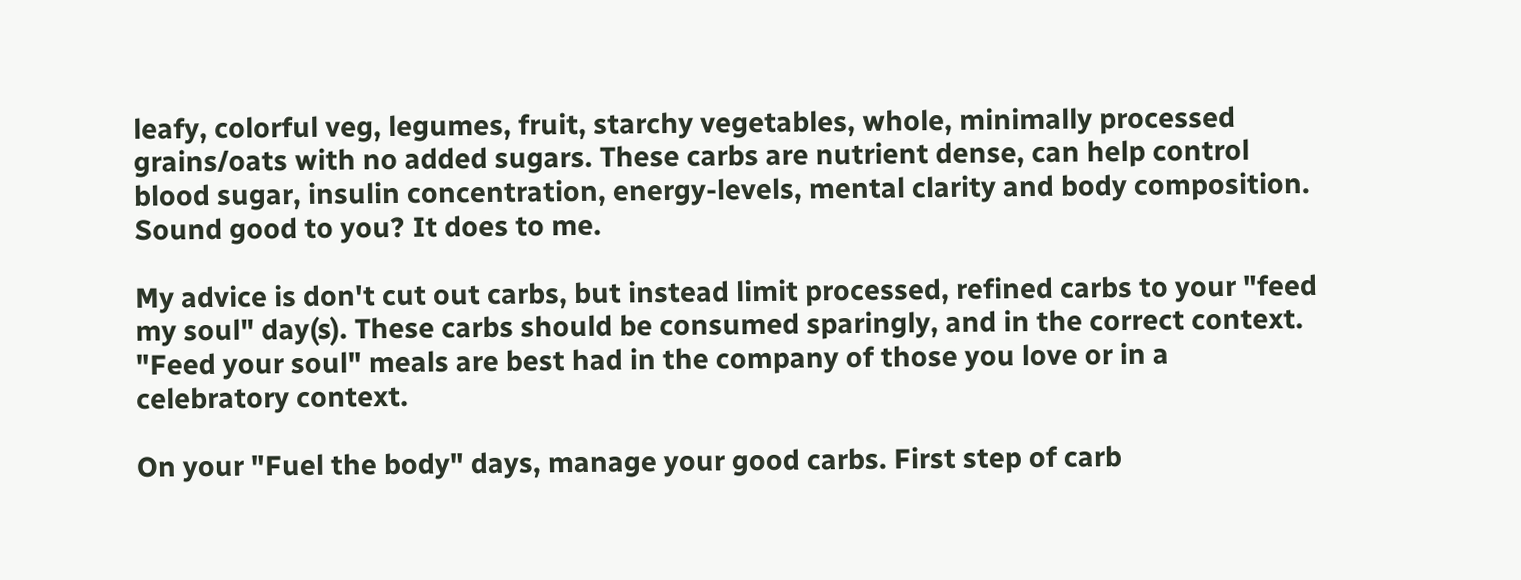leafy, colorful veg, legumes, fruit, starchy vegetables, whole, minimally processed grains/oats with no added sugars. These carbs are nutrient dense, can help control blood sugar, insulin concentration, energy-levels, mental clarity and body composition. Sound good to you? It does to me.

My advice is don't cut out carbs, but instead limit processed, refined carbs to your "feed my soul" day(s). These carbs should be consumed sparingly, and in the correct context. "Feed your soul" meals are best had in the company of those you love or in a celebratory context.

On your "Fuel the body" days, manage your good carbs. First step of carb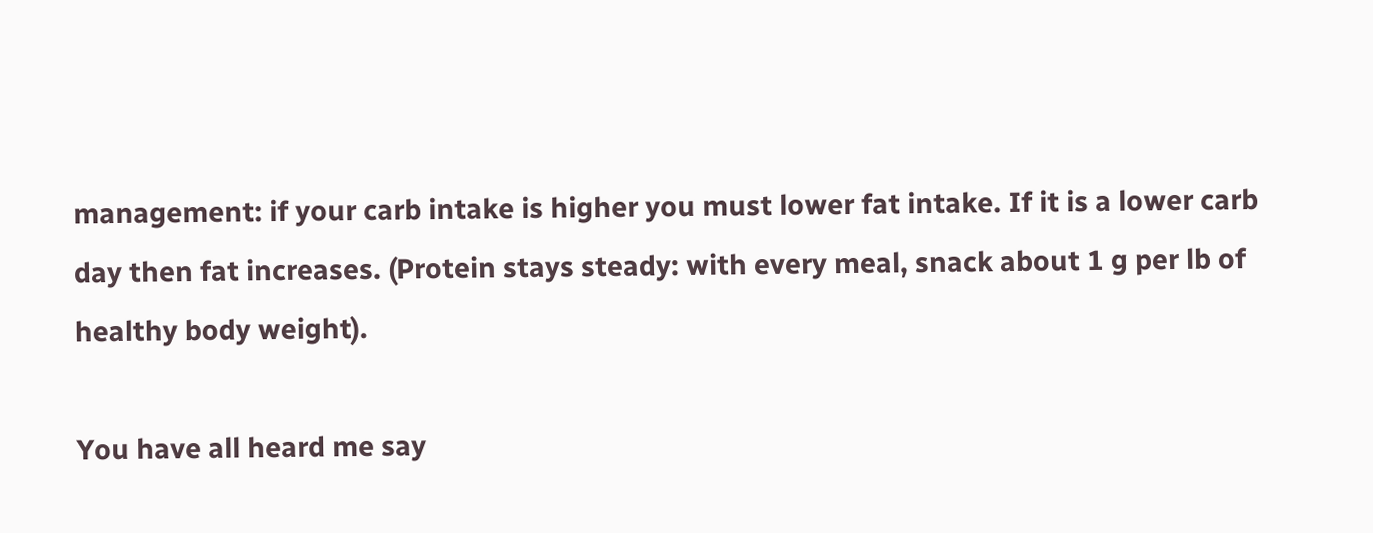management: if your carb intake is higher you must lower fat intake. If it is a lower carb day then fat increases. (Protein stays steady: with every meal, snack about 1 g per lb of healthy body weight).

You have all heard me say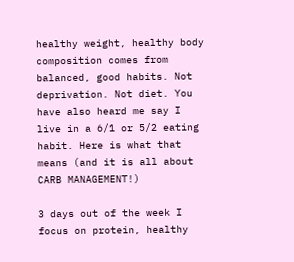healthy weight, healthy body composition comes from balanced, good habits. Not deprivation. Not diet. You have also heard me say I live in a 6/1 or 5/2 eating habit. Here is what that means (and it is all about CARB MANAGEMENT!)

3 days out of the week I focus on protein, healthy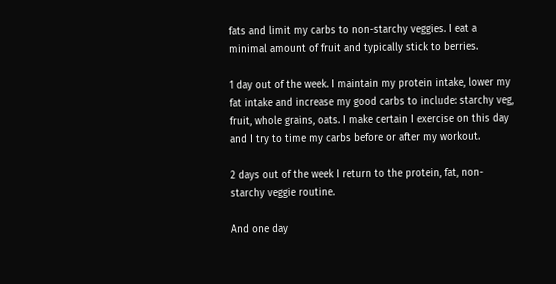fats and limit my carbs to non-starchy veggies. I eat a minimal amount of fruit and typically stick to berries.

1 day out of the week. I maintain my protein intake, lower my fat intake and increase my good carbs to include: starchy veg, fruit, whole grains, oats. I make certain I exercise on this day and I try to time my carbs before or after my workout.

2 days out of the week I return to the protein, fat, non-starchy veggie routine.

And one day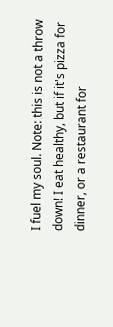I fuel my soul. Note: this is not a throw down! I eat healthy, but if it's pizza for dinner, or a restaurant for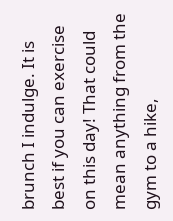brunch I indulge. It is best if you can exercise on this day! That could mean anything from the gym to a hike,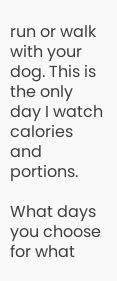run or walk with your dog. This is the only day I watch calories and portions.

What days you choose for what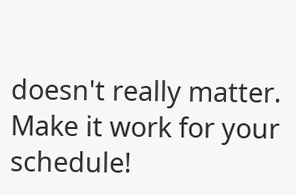doesn't really matter. Make it work for your schedule!